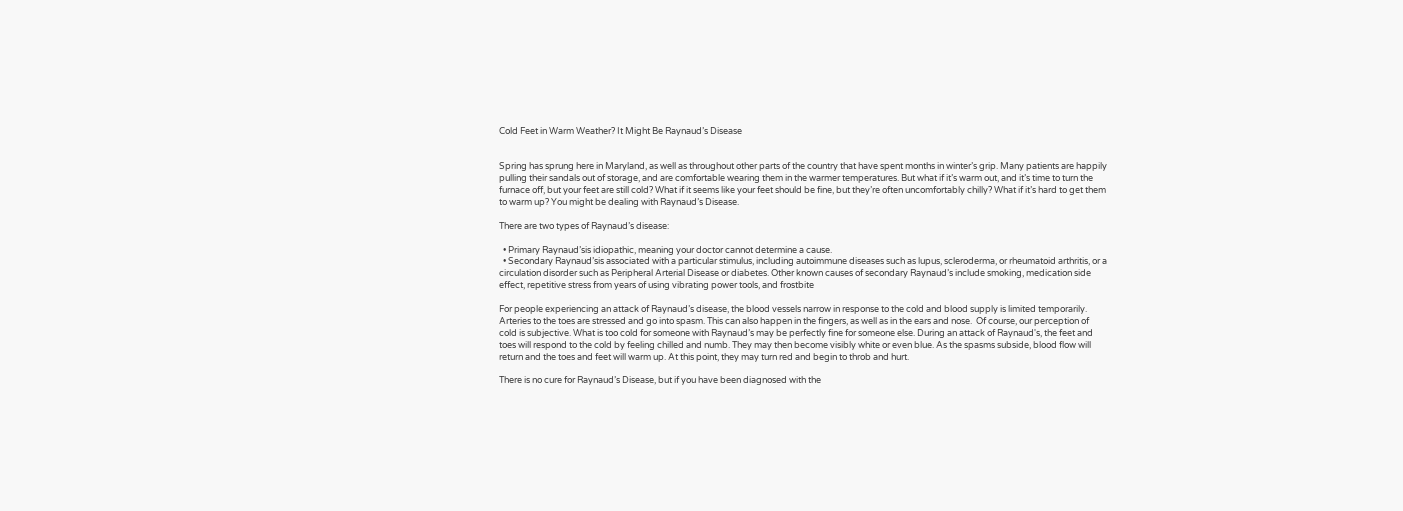Cold Feet in Warm Weather? It Might Be Raynaud’s Disease


Spring has sprung here in Maryland, as well as throughout other parts of the country that have spent months in winter’s grip. Many patients are happily pulling their sandals out of storage, and are comfortable wearing them in the warmer temperatures. But what if it’s warm out, and it’s time to turn the furnace off, but your feet are still cold? What if it seems like your feet should be fine, but they’re often uncomfortably chilly? What if it’s hard to get them to warm up? You might be dealing with Raynaud’s Disease.

There are two types of Raynaud’s disease:

  • Primary Raynaud’sis idiopathic, meaning your doctor cannot determine a cause.
  • Secondary Raynaud’sis associated with a particular stimulus, including autoimmune diseases such as lupus, scleroderma, or rheumatoid arthritis, or a circulation disorder such as Peripheral Arterial Disease or diabetes. Other known causes of secondary Raynaud’s include smoking, medication side effect, repetitive stress from years of using vibrating power tools, and frostbite

For people experiencing an attack of Raynaud’s disease, the blood vessels narrow in response to the cold and blood supply is limited temporarily. Arteries to the toes are stressed and go into spasm. This can also happen in the fingers, as well as in the ears and nose.  Of course, our perception of cold is subjective. What is too cold for someone with Raynaud’s may be perfectly fine for someone else. During an attack of Raynaud's, the feet and toes will respond to the cold by feeling chilled and numb. They may then become visibly white or even blue. As the spasms subside, blood flow will return and the toes and feet will warm up. At this point, they may turn red and begin to throb and hurt.

There is no cure for Raynaud’s Disease, but if you have been diagnosed with the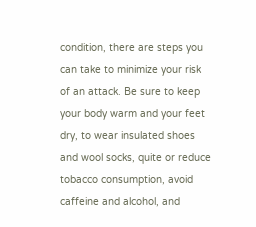condition, there are steps you can take to minimize your risk of an attack. Be sure to keep your body warm and your feet dry, to wear insulated shoes and wool socks, quite or reduce tobacco consumption, avoid caffeine and alcohol, and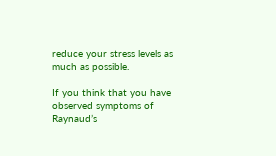reduce your stress levels as much as possible.

If you think that you have observed symptoms of Raynaud’s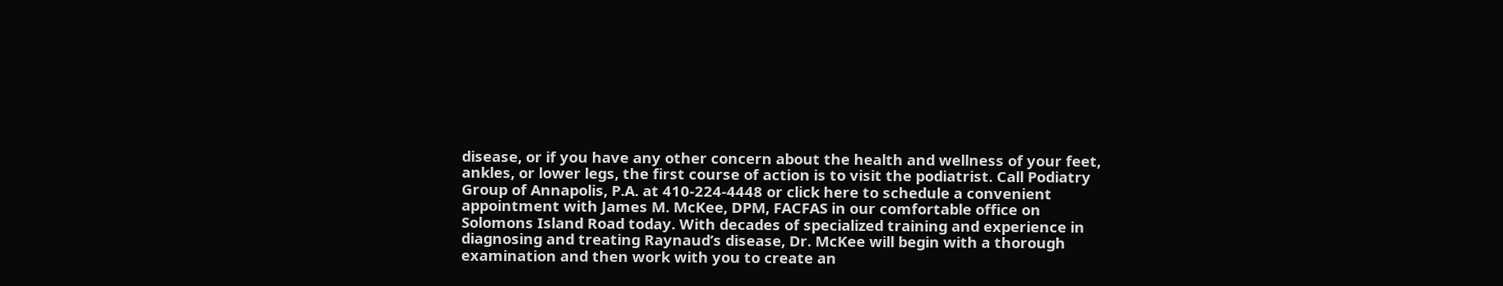disease, or if you have any other concern about the health and wellness of your feet, ankles, or lower legs, the first course of action is to visit the podiatrist. Call Podiatry Group of Annapolis, P.A. at 410-224-4448 or click here to schedule a convenient appointment with James M. McKee, DPM, FACFAS in our comfortable office on Solomons Island Road today. With decades of specialized training and experience in diagnosing and treating Raynaud’s disease, Dr. McKee will begin with a thorough examination and then work with you to create an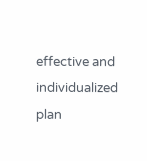effective and individualized plan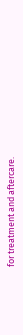for treatment and aftercare.